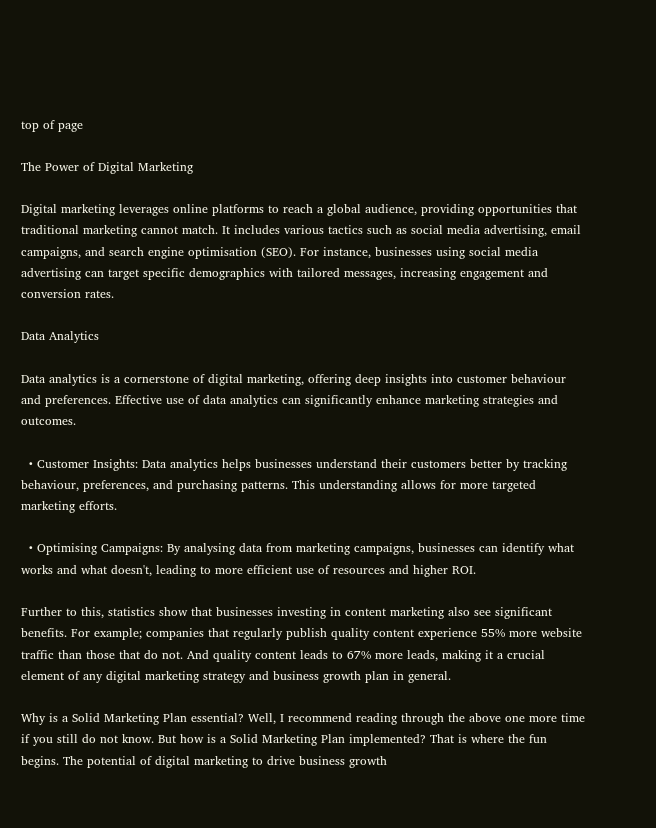top of page

The Power of Digital Marketing

Digital marketing leverages online platforms to reach a global audience, providing opportunities that traditional marketing cannot match. It includes various tactics such as social media advertising, email campaigns, and search engine optimisation (SEO). For instance, businesses using social media advertising can target specific demographics with tailored messages, increasing engagement and conversion rates.

Data Analytics

Data analytics is a cornerstone of digital marketing, offering deep insights into customer behaviour and preferences. Effective use of data analytics can significantly enhance marketing strategies and outcomes.

  • Customer Insights: Data analytics helps businesses understand their customers better by tracking behaviour, preferences, and purchasing patterns. This understanding allows for more targeted marketing efforts.

  • Optimising Campaigns: By analysing data from marketing campaigns, businesses can identify what works and what doesn't, leading to more efficient use of resources and higher ROI.

Further to this, statistics show that businesses investing in content marketing also see significant benefits. For example; companies that regularly publish quality content experience 55% more website traffic than those that do not. And quality content leads to 67% more leads, making it a crucial element of any digital marketing strategy and business growth plan in general.

Why is a Solid Marketing Plan essential? Well, I recommend reading through the above one more time if you still do not know. But how is a Solid Marketing Plan implemented? That is where the fun begins. The potential of digital marketing to drive business growth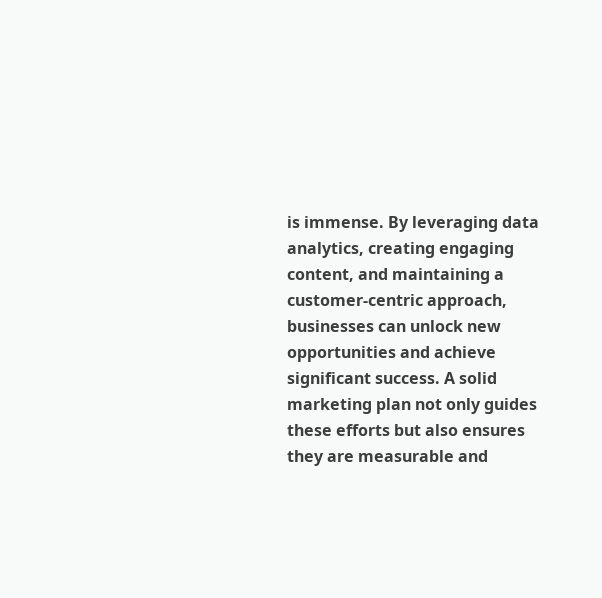is immense. By leveraging data analytics, creating engaging content, and maintaining a customer-centric approach, businesses can unlock new opportunities and achieve significant success. A solid marketing plan not only guides these efforts but also ensures they are measurable and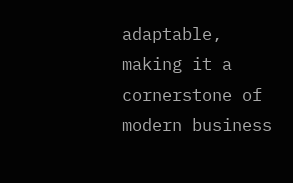adaptable, making it a cornerstone of modern business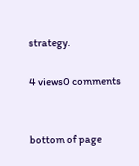strategy.

4 views0 comments


bottom of page